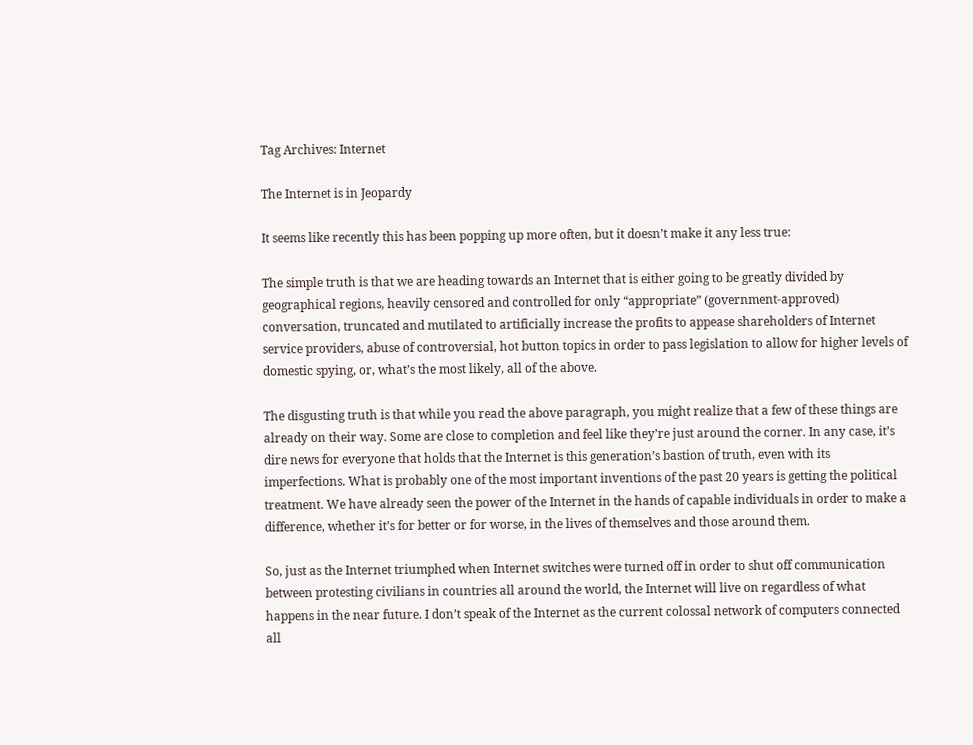Tag Archives: Internet

The Internet is in Jeopardy

It seems like recently this has been popping up more often, but it doesn’t make it any less true:

The simple truth is that we are heading towards an Internet that is either going to be greatly divided by geographical regions, heavily censored and controlled for only “appropriate” (government-approved) conversation, truncated and mutilated to artificially increase the profits to appease shareholders of Internet service providers, abuse of controversial, hot button topics in order to pass legislation to allow for higher levels of domestic spying, or, what’s the most likely, all of the above.

The disgusting truth is that while you read the above paragraph, you might realize that a few of these things are already on their way. Some are close to completion and feel like they’re just around the corner. In any case, it’s dire news for everyone that holds that the Internet is this generation’s bastion of truth, even with its imperfections. What is probably one of the most important inventions of the past 20 years is getting the political treatment. We have already seen the power of the Internet in the hands of capable individuals in order to make a difference, whether it’s for better or for worse, in the lives of themselves and those around them.

So, just as the Internet triumphed when Internet switches were turned off in order to shut off communication between protesting civilians in countries all around the world, the Internet will live on regardless of what happens in the near future. I don’t speak of the Internet as the current colossal network of computers connected all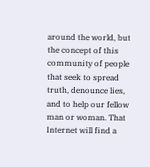around the world, but the concept of this community of people that seek to spread truth, denounce lies, and to help our fellow man or woman. That Internet will find a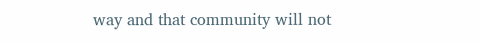way and that community will not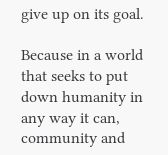give up on its goal.

Because in a world that seeks to put down humanity in any way it can, community and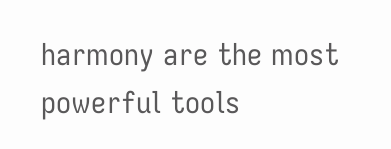harmony are the most powerful tools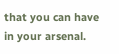that you can have in your arsenal.